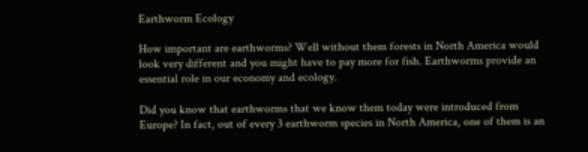Earthworm Ecology

How important are earthworms? Well without them forests in North America would look very different and you might have to pay more for fish. Earthworms provide an essential role in our economy and ecology.

Did you know that earthworms that we know them today were introduced from Europe? In fact, out of every 3 earthworm species in North America, one of them is an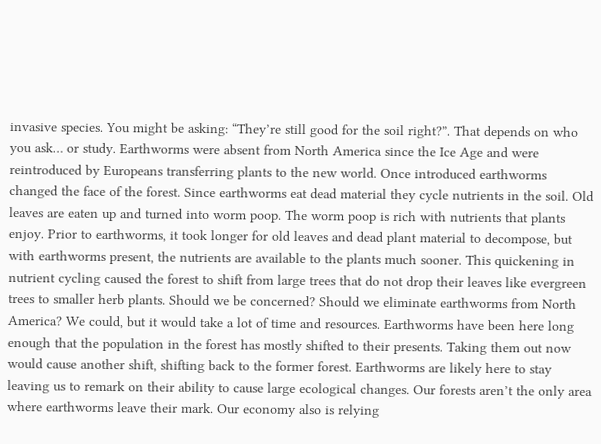invasive species. You might be asking: “They’re still good for the soil right?”. That depends on who you ask… or study. Earthworms were absent from North America since the Ice Age and were reintroduced by Europeans transferring plants to the new world. Once introduced earthworms changed the face of the forest. Since earthworms eat dead material they cycle nutrients in the soil. Old leaves are eaten up and turned into worm poop. The worm poop is rich with nutrients that plants enjoy. Prior to earthworms, it took longer for old leaves and dead plant material to decompose, but with earthworms present, the nutrients are available to the plants much sooner. This quickening in nutrient cycling caused the forest to shift from large trees that do not drop their leaves like evergreen trees to smaller herb plants. Should we be concerned? Should we eliminate earthworms from North America? We could, but it would take a lot of time and resources. Earthworms have been here long enough that the population in the forest has mostly shifted to their presents. Taking them out now would cause another shift, shifting back to the former forest. Earthworms are likely here to stay leaving us to remark on their ability to cause large ecological changes. Our forests aren’t the only area where earthworms leave their mark. Our economy also is relying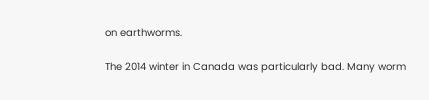on earthworms.

The 2014 winter in Canada was particularly bad. Many worm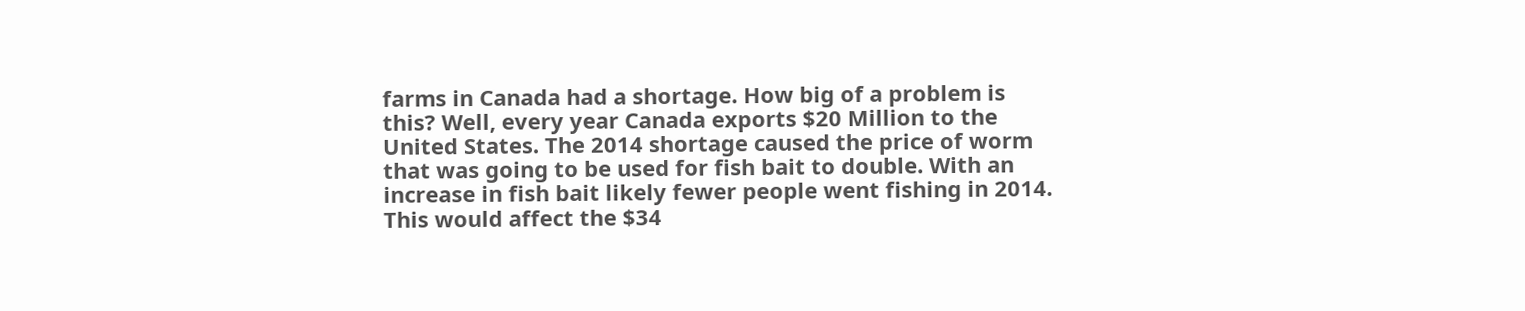farms in Canada had a shortage. How big of a problem is this? Well, every year Canada exports $20 Million to the United States. The 2014 shortage caused the price of worm that was going to be used for fish bait to double. With an increase in fish bait likely fewer people went fishing in 2014. This would affect the $34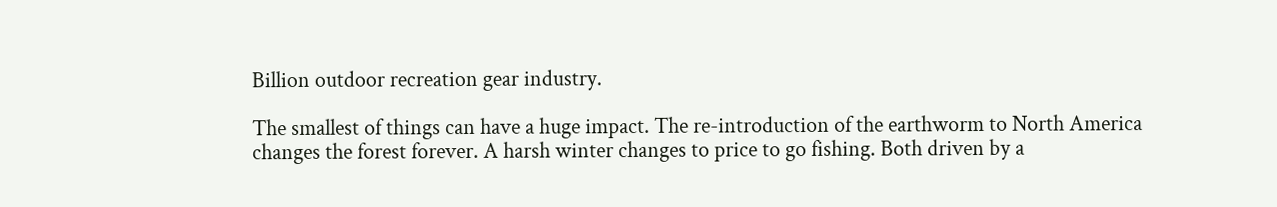Billion outdoor recreation gear industry.

The smallest of things can have a huge impact. The re-introduction of the earthworm to North America changes the forest forever. A harsh winter changes to price to go fishing. Both driven by a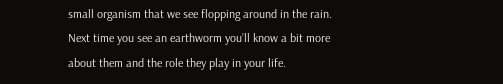small organism that we see flopping around in the rain. Next time you see an earthworm you’ll know a bit more about them and the role they play in your life.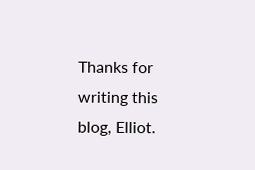Thanks for writing this blog, Elliot.